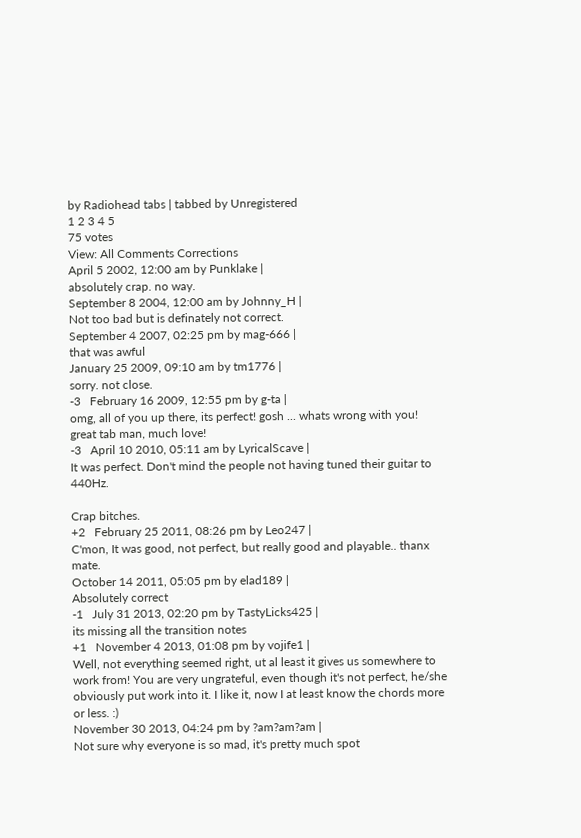by Radiohead tabs | tabbed by Unregistered
1 2 3 4 5
75 votes
View: All Comments Corrections
April 5 2002, 12:00 am by Punklake |
absolutely crap. no way.
September 8 2004, 12:00 am by Johnny_H |
Not too bad but is definately not correct.
September 4 2007, 02:25 pm by mag-666 |
that was awful
January 25 2009, 09:10 am by tm1776 |
sorry. not close.
-3   February 16 2009, 12:55 pm by g-ta |
omg, all of you up there, its perfect! gosh ... whats wrong with you!
great tab man, much love!
-3   April 10 2010, 05:11 am by LyricalScave |
It was perfect. Don't mind the people not having tuned their guitar to 440Hz.

Crap bitches.
+2   February 25 2011, 08:26 pm by Leo247 |
C'mon, It was good, not perfect, but really good and playable.. thanx mate.
October 14 2011, 05:05 pm by elad189 |
Absolutely correct
-1   July 31 2013, 02:20 pm by TastyLicks425 |
its missing all the transition notes
+1   November 4 2013, 01:08 pm by vojife1 |
Well, not everything seemed right, ut al least it gives us somewhere to work from! You are very ungrateful, even though it's not perfect, he/she obviously put work into it. I like it, now I at least know the chords more or less. :)
November 30 2013, 04:24 pm by ?am?am?am |
Not sure why everyone is so mad, it's pretty much spot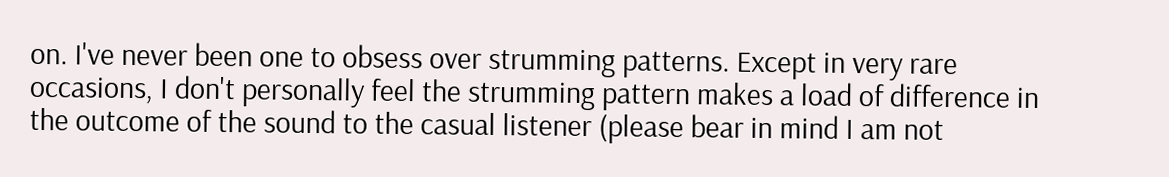on. I've never been one to obsess over strumming patterns. Except in very rare occasions, I don't personally feel the strumming pattern makes a load of difference in the outcome of the sound to the casual listener (please bear in mind I am not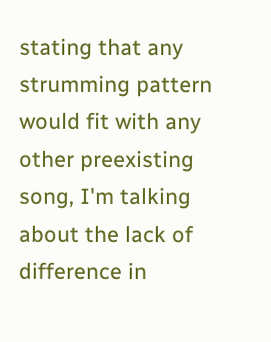stating that any strumming pattern would fit with any other preexisting song, I'm talking about the lack of difference in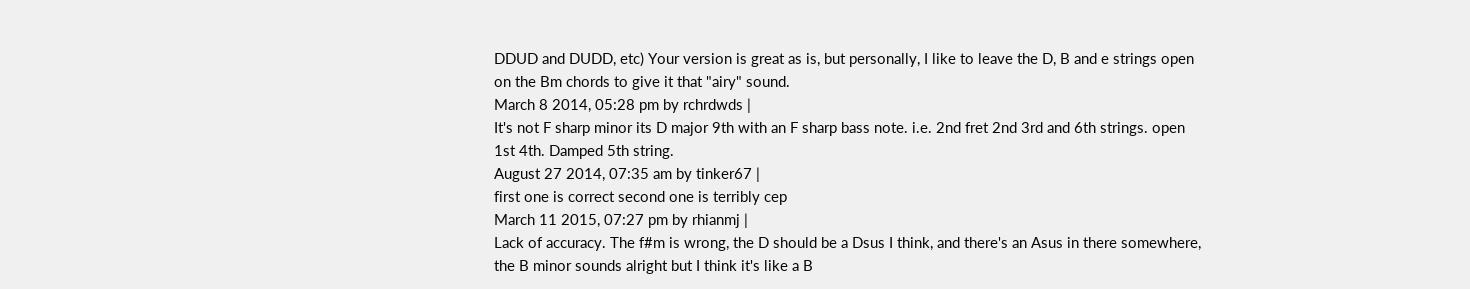DDUD and DUDD, etc) Your version is great as is, but personally, I like to leave the D, B and e strings open on the Bm chords to give it that "airy" sound.
March 8 2014, 05:28 pm by rchrdwds |
It's not F sharp minor its D major 9th with an F sharp bass note. i.e. 2nd fret 2nd 3rd and 6th strings. open 1st 4th. Damped 5th string.
August 27 2014, 07:35 am by tinker67 |
first one is correct second one is terribly cep
March 11 2015, 07:27 pm by rhianmj |
Lack of accuracy. The f#m is wrong, the D should be a Dsus I think, and there's an Asus in there somewhere, the B minor sounds alright but I think it's like a B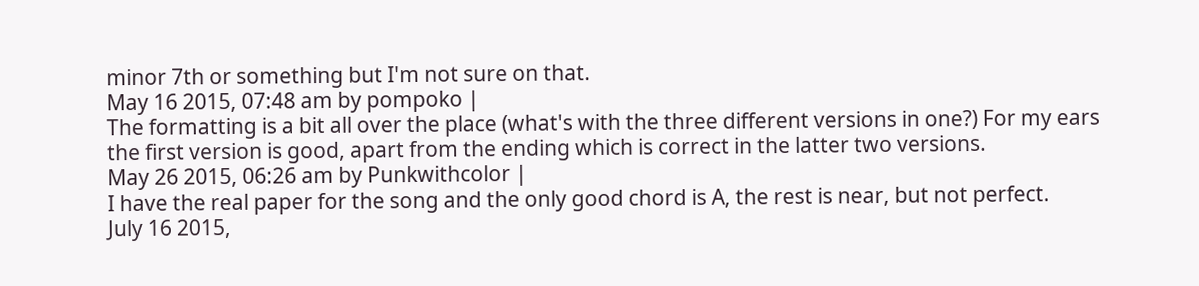minor 7th or something but I'm not sure on that.
May 16 2015, 07:48 am by pompoko |
The formatting is a bit all over the place (what's with the three different versions in one?) For my ears the first version is good, apart from the ending which is correct in the latter two versions.
May 26 2015, 06:26 am by Punkwithcolor |
I have the real paper for the song and the only good chord is A, the rest is near, but not perfect.
July 16 2015,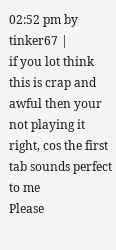02:52 pm by tinker67 |
if you lot think this is crap and awful then your not playing it right, cos the first tab sounds perfect to me
Please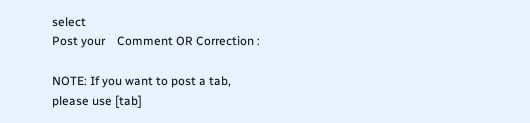select
Post your    Comment OR Correction :

NOTE: If you want to post a tab,
please use [tab]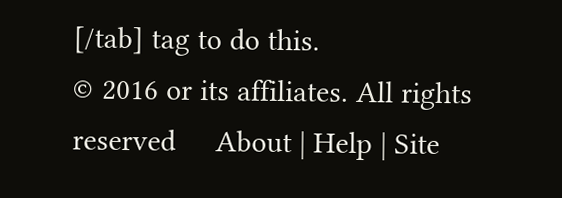[/tab] tag to do this.
© 2016 or its affiliates. All rights reserved     About | Help | Site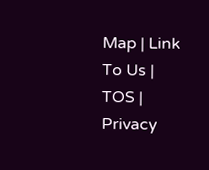Map | Link To Us | TOS | Privacy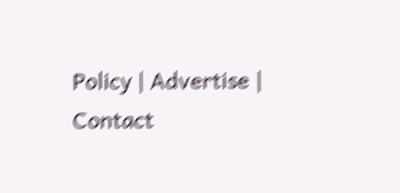Policy | Advertise | Contact